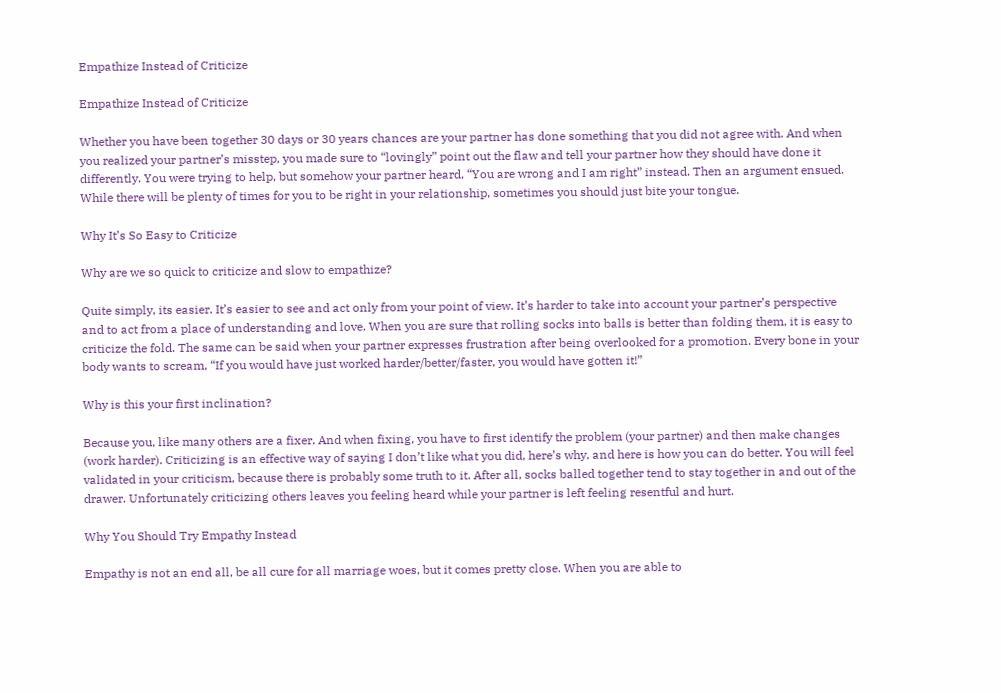Empathize Instead of Criticize

Empathize Instead of Criticize

Whether you have been together 30 days or 30 years chances are your partner has done something that you did not agree with. And when you realized your partner’s misstep, you made sure to “lovingly” point out the flaw and tell your partner how they should have done it differently. You were trying to help, but somehow your partner heard, “You are wrong and I am right” instead. Then an argument ensued. While there will be plenty of times for you to be right in your relationship, sometimes you should just bite your tongue.

Why It’s So Easy to Criticize

Why are we so quick to criticize and slow to empathize?

Quite simply, its easier. It’s easier to see and act only from your point of view. It’s harder to take into account your partner’s perspective and to act from a place of understanding and love. When you are sure that rolling socks into balls is better than folding them, it is easy to criticize the fold. The same can be said when your partner expresses frustration after being overlooked for a promotion. Every bone in your body wants to scream, “If you would have just worked harder/better/faster, you would have gotten it!”

Why is this your first inclination?

Because you, like many others are a fixer. And when fixing, you have to first identify the problem (your partner) and then make changes (work harder). Criticizing is an effective way of saying I don’t like what you did, here’s why, and here is how you can do better. You will feel validated in your criticism, because there is probably some truth to it. After all, socks balled together tend to stay together in and out of the drawer. Unfortunately criticizing others leaves you feeling heard while your partner is left feeling resentful and hurt.

Why You Should Try Empathy Instead

Empathy is not an end all, be all cure for all marriage woes, but it comes pretty close. When you are able to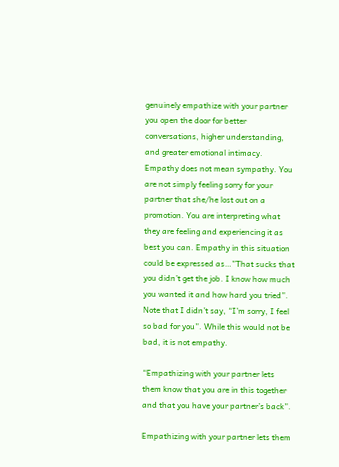genuinely empathize with your partner you open the door for better conversations, higher understanding, and greater emotional intimacy. Empathy does not mean sympathy. You are not simply feeling sorry for your partner that she/he lost out on a promotion. You are interpreting what they are feeling and experiencing it as best you can. Empathy in this situation could be expressed as…”That sucks that you didn’t get the job. I know how much you wanted it and how hard you tried”. Note that I didn’t say, “I’m sorry, I feel so bad for you”. While this would not be bad, it is not empathy.

“Empathizing with your partner lets them know that you are in this together and that you have your partner’s back”.

Empathizing with your partner lets them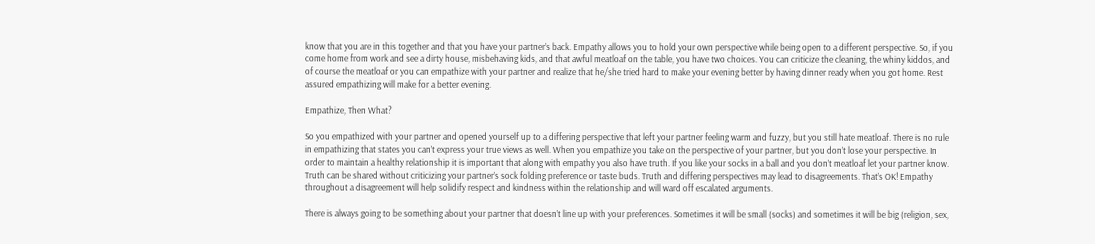know that you are in this together and that you have your partner’s back. Empathy allows you to hold your own perspective while being open to a different perspective. So, if you come home from work and see a dirty house, misbehaving kids, and that awful meatloaf on the table, you have two choices. You can criticize the cleaning, the whiny kiddos, and of course the meatloaf or you can empathize with your partner and realize that he/she tried hard to make your evening better by having dinner ready when you got home. Rest assured empathizing will make for a better evening.

Empathize, Then What?

So you empathized with your partner and opened yourself up to a differing perspective that left your partner feeling warm and fuzzy, but you still hate meatloaf. There is no rule in empathizing that states you can’t express your true views as well. When you empathize you take on the perspective of your partner, but you don’t lose your perspective. In order to maintain a healthy relationship it is important that along with empathy you also have truth. If you like your socks in a ball and you don’t meatloaf let your partner know. Truth can be shared without criticizing your partner’s sock folding preference or taste buds. Truth and differing perspectives may lead to disagreements. That’s OK! Empathy throughout a disagreement will help solidify respect and kindness within the relationship and will ward off escalated arguments.

There is always going to be something about your partner that doesn’t line up with your preferences. Sometimes it will be small (socks) and sometimes it will be big (religion, sex,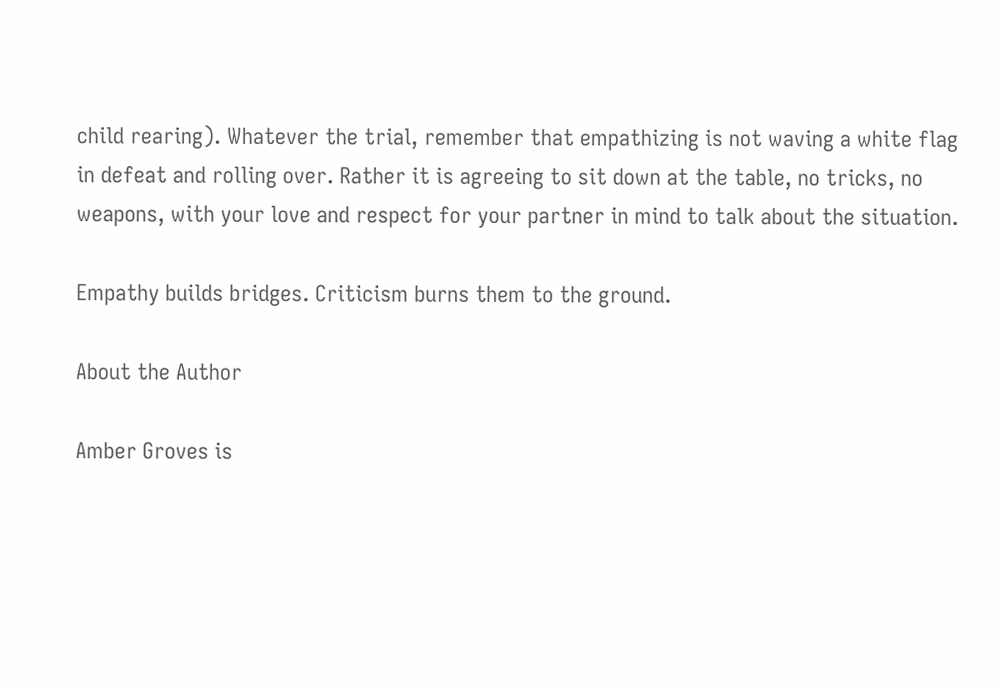child rearing). Whatever the trial, remember that empathizing is not waving a white flag in defeat and rolling over. Rather it is agreeing to sit down at the table, no tricks, no weapons, with your love and respect for your partner in mind to talk about the situation.

Empathy builds bridges. Criticism burns them to the ground.

About the Author

Amber Groves is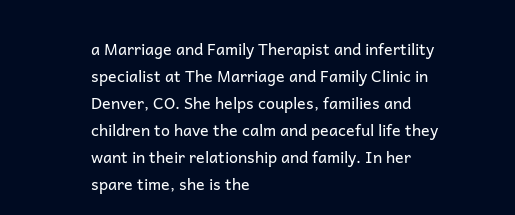a Marriage and Family Therapist and infertility specialist at The Marriage and Family Clinic in Denver, CO. She helps couples, families and children to have the calm and peaceful life they want in their relationship and family. In her spare time, she is the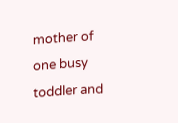mother of one busy toddler and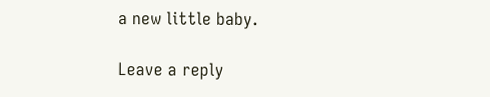a new little baby.

Leave a reply